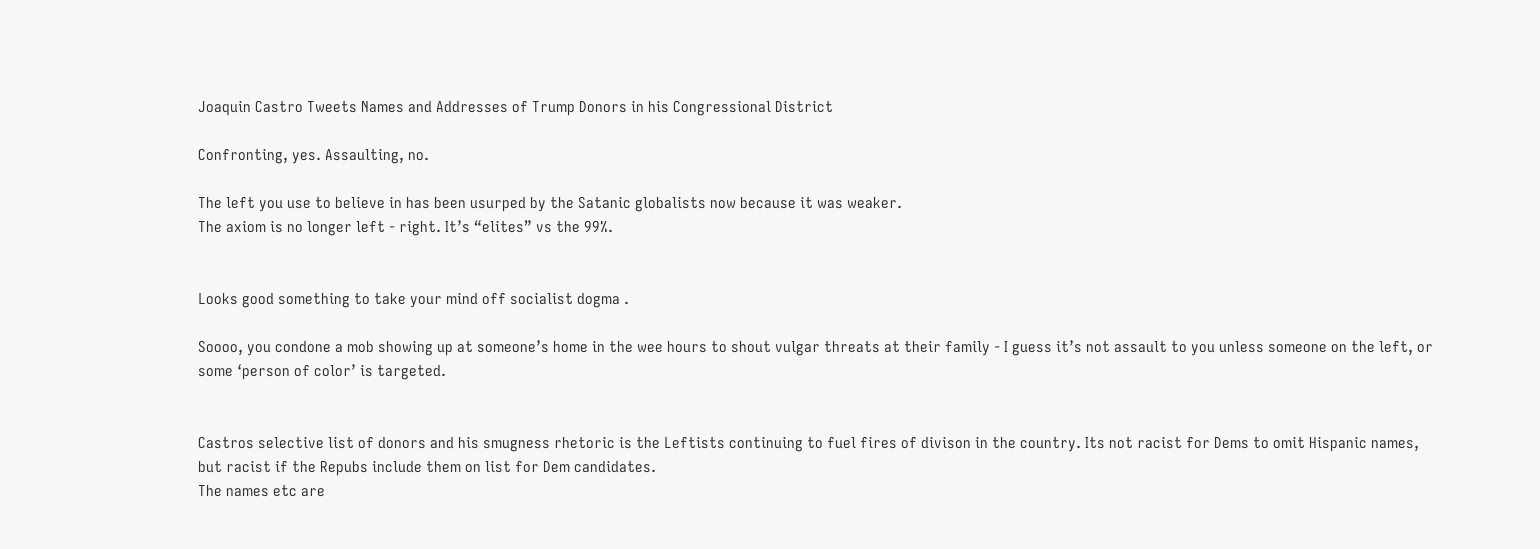Joaquin Castro Tweets Names and Addresses of Trump Donors in his Congressional District

Confronting, yes. Assaulting, no.

The left you use to believe in has been usurped by the Satanic globalists now because it was weaker.
The axiom is no longer left - right. It’s “elites” vs the 99%.


Looks good something to take your mind off socialist dogma .

Soooo, you condone a mob showing up at someone’s home in the wee hours to shout vulgar threats at their family - I guess it’s not assault to you unless someone on the left, or some ‘person of color’ is targeted.


Castros selective list of donors and his smugness rhetoric is the Leftists continuing to fuel fires of divison in the country. Its not racist for Dems to omit Hispanic names, but racist if the Repubs include them on list for Dem candidates.
The names etc are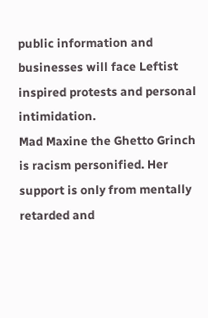public information and businesses will face Leftist inspired protests and personal intimidation.
Mad Maxine the Ghetto Grinch is racism personified. Her support is only from mentally retarded and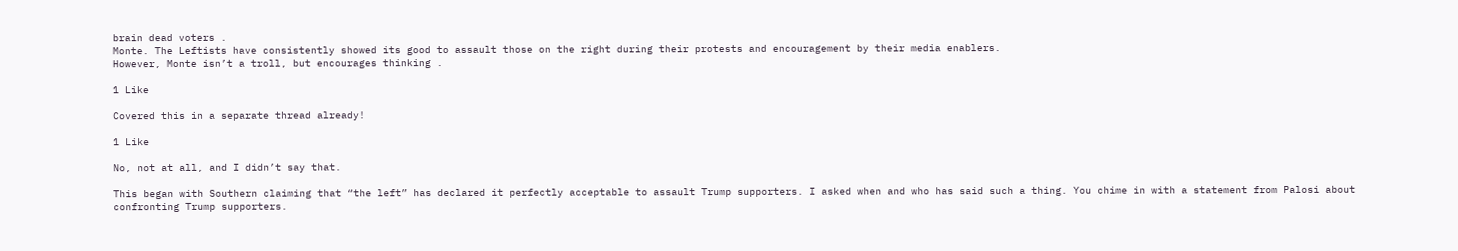brain dead voters .
Monte. The Leftists have consistently showed its good to assault those on the right during their protests and encouragement by their media enablers.
However, Monte isn’t a troll, but encourages thinking .

1 Like

Covered this in a separate thread already!

1 Like

No, not at all, and I didn’t say that.

This began with Southern claiming that “the left” has declared it perfectly acceptable to assault Trump supporters. I asked when and who has said such a thing. You chime in with a statement from Palosi about confronting Trump supporters.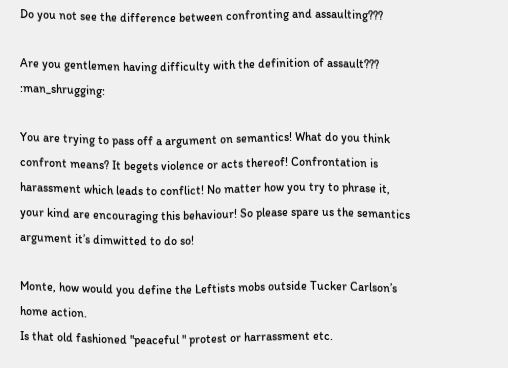Do you not see the difference between confronting and assaulting???

Are you gentlemen having difficulty with the definition of assault??? :man_shrugging:

You are trying to pass off a argument on semantics! What do you think confront means? It begets violence or acts thereof! Confrontation is harassment which leads to conflict! No matter how you try to phrase it, your kind are encouraging this behaviour! So please spare us the semantics argument it’s dimwitted to do so!

Monte, how would you define the Leftists mobs outside Tucker Carlson’s home action.
Is that old fashioned "peaceful " protest or harrassment etc.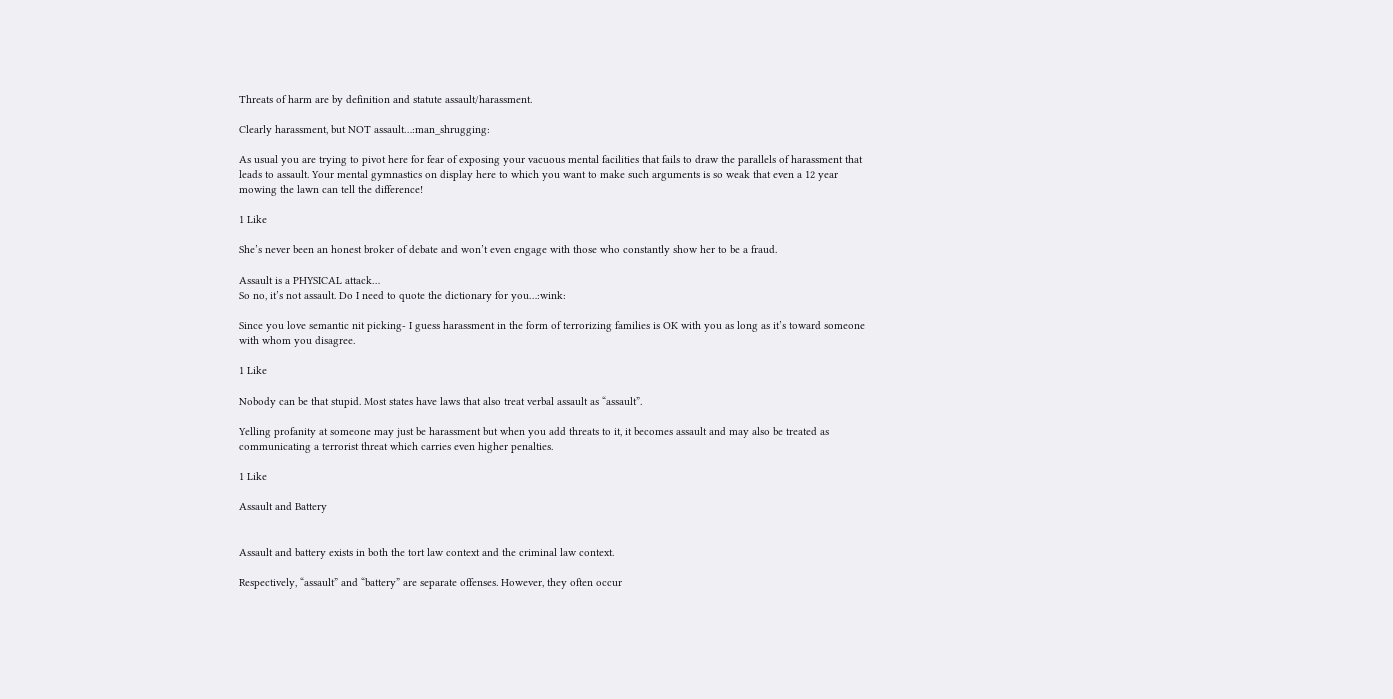Threats of harm are by definition and statute assault/harassment.

Clearly harassment, but NOT assault…:man_shrugging:

As usual you are trying to pivot here for fear of exposing your vacuous mental facilities that fails to draw the parallels of harassment that leads to assault. Your mental gymnastics on display here to which you want to make such arguments is so weak that even a 12 year mowing the lawn can tell the difference!

1 Like

She’s never been an honest broker of debate and won’t even engage with those who constantly show her to be a fraud.

Assault is a PHYSICAL attack…
So no, it’s not assault. Do I need to quote the dictionary for you…:wink:

Since you love semantic nit picking- I guess harassment in the form of terrorizing families is OK with you as long as it’s toward someone with whom you disagree.

1 Like

Nobody can be that stupid. Most states have laws that also treat verbal assault as “assault”.

Yelling profanity at someone may just be harassment but when you add threats to it, it becomes assault and may also be treated as communicating a terrorist threat which carries even higher penalties.

1 Like

Assault and Battery


Assault and battery exists in both the tort law context and the criminal law context.

Respectively, “assault” and “battery” are separate offenses. However, they often occur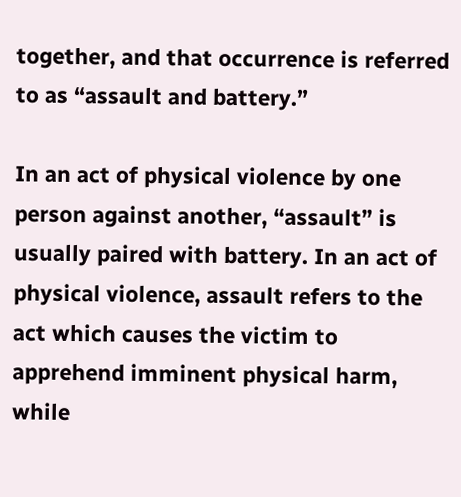together, and that occurrence is referred to as “assault and battery.”

In an act of physical violence by one person against another, “assault” is usually paired with battery. In an act of physical violence, assault refers to the act which causes the victim to apprehend imminent physical harm, while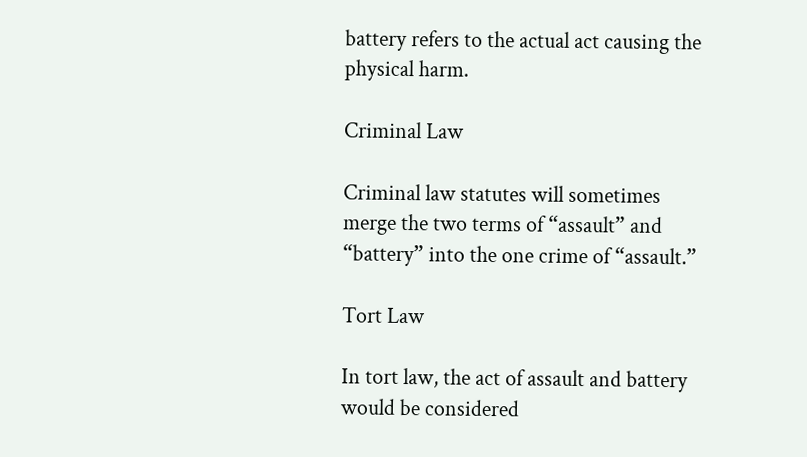battery refers to the actual act causing the physical harm.

Criminal Law

Criminal law statutes will sometimes merge the two terms of “assault” and “battery” into the one crime of “assault.”

Tort Law

In tort law, the act of assault and battery would be considered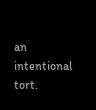an intentional tort.